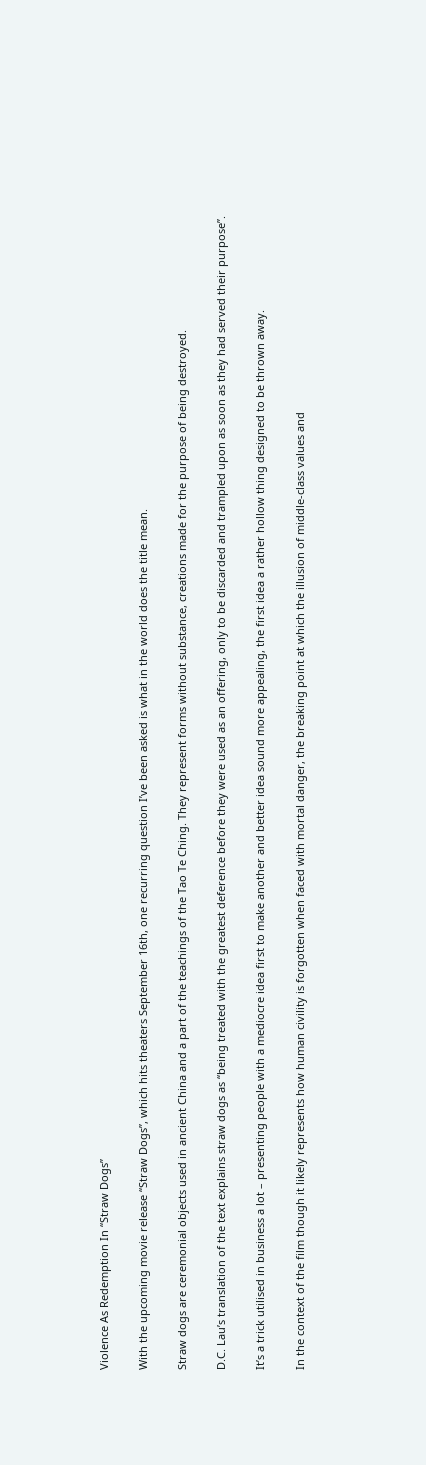Violence As Redemption In “Straw Dogs”

With the upcoming movie release “Straw Dogs”, which hits theaters September 16th, one recurring question I’ve been asked is what in the world does the title mean.

Straw dogs are ceremonial objects used in ancient China and a part of the teachings of the Tao Te Ching. They represent forms without substance, creations made for the purpose of being destroyed.

D.C. Lau’s translation of the text explains straw dogs as “being treated with the greatest deference before they were used as an offering, only to be discarded and trampled upon as soon as they had served their purpose”.

It’s a trick utilised in business a lot – presenting people with a mediocre idea first to make another and better idea sound more appealing, the first idea a rather hollow thing designed to be thrown away.

In the context of the film though it likely represents how human civility is forgotten when faced with mortal danger, the breaking point at which the illusion of middle-class values and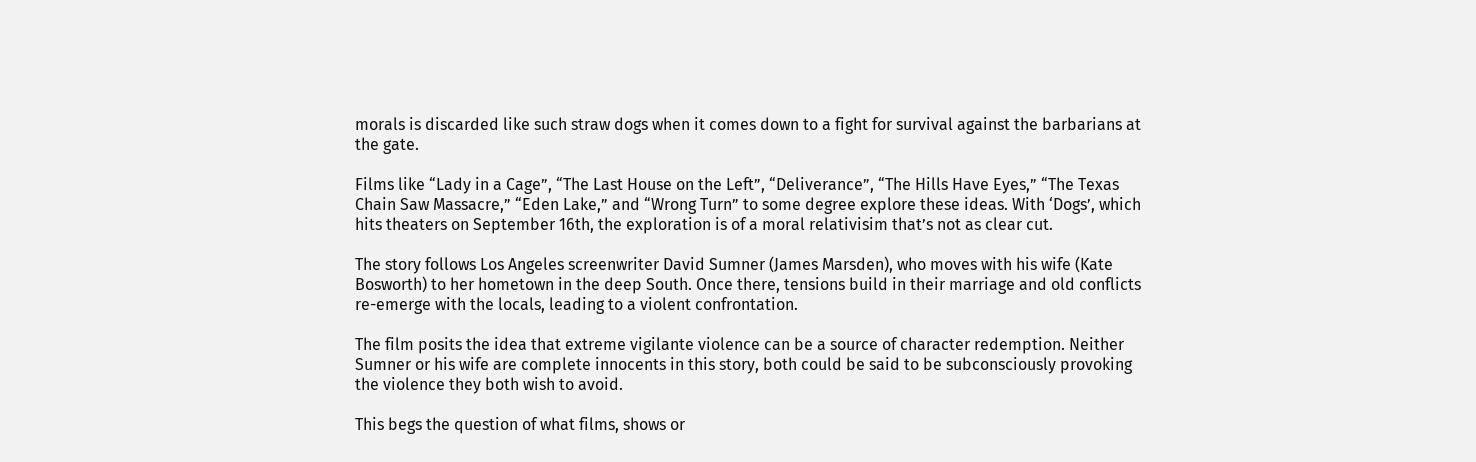morals is discarded like such straw dogs when it comes down to a fight for survival against the barbarians at the gate.

Films like “Lady in a Cage”, “The Last House on the Left”, “Deliverance”, “The Hills Have Eyes,” “The Texas Chain Saw Massacre,” “Eden Lake,” and “Wrong Turn” to some degree explore these ideas. With ‘Dogs’, which hits theaters on September 16th, the exploration is of a moral relativisim that’s not as clear cut.

The story follows Los Angeles screenwriter David Sumner (James Marsden), who moves with his wife (Kate Bosworth) to her hometown in the deep South. Once there, tensions build in their marriage and old conflicts re-emerge with the locals, leading to a violent confrontation.

The film posits the idea that extreme vigilante violence can be a source of character redemption. Neither Sumner or his wife are complete innocents in this story, both could be said to be subconsciously provoking the violence they both wish to avoid.

This begs the question of what films, shows or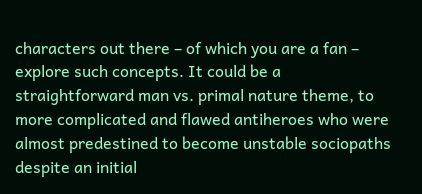characters out there – of which you are a fan – explore such concepts. It could be a straightforward man vs. primal nature theme, to more complicated and flawed antiheroes who were almost predestined to become unstable sociopaths despite an initial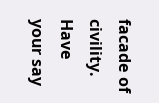facade of civility. Have your say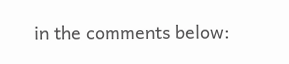in the comments below: